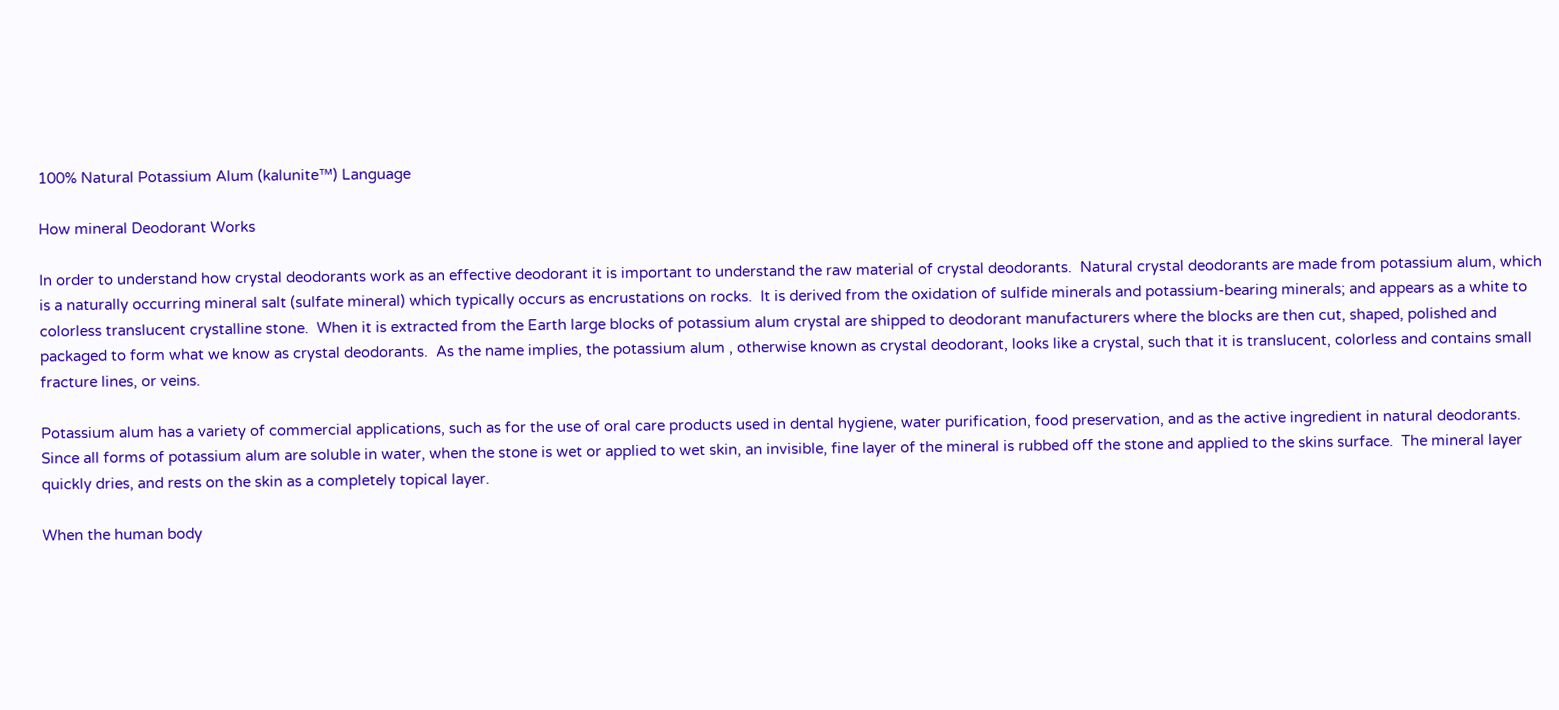100% Natural Potassium Alum (kalunite™) Language

How mineral Deodorant Works

In order to understand how crystal deodorants work as an effective deodorant it is important to understand the raw material of crystal deodorants.  Natural crystal deodorants are made from potassium alum, which is a naturally occurring mineral salt (sulfate mineral) which typically occurs as encrustations on rocks.  It is derived from the oxidation of sulfide minerals and potassium-bearing minerals; and appears as a white to colorless translucent crystalline stone.  When it is extracted from the Earth large blocks of potassium alum crystal are shipped to deodorant manufacturers where the blocks are then cut, shaped, polished and packaged to form what we know as crystal deodorants.  As the name implies, the potassium alum , otherwise known as crystal deodorant, looks like a crystal, such that it is translucent, colorless and contains small fracture lines, or veins.

Potassium alum has a variety of commercial applications, such as for the use of oral care products used in dental hygiene, water purification, food preservation, and as the active ingredient in natural deodorants.  Since all forms of potassium alum are soluble in water, when the stone is wet or applied to wet skin, an invisible, fine layer of the mineral is rubbed off the stone and applied to the skins surface.  The mineral layer quickly dries, and rests on the skin as a completely topical layer.

When the human body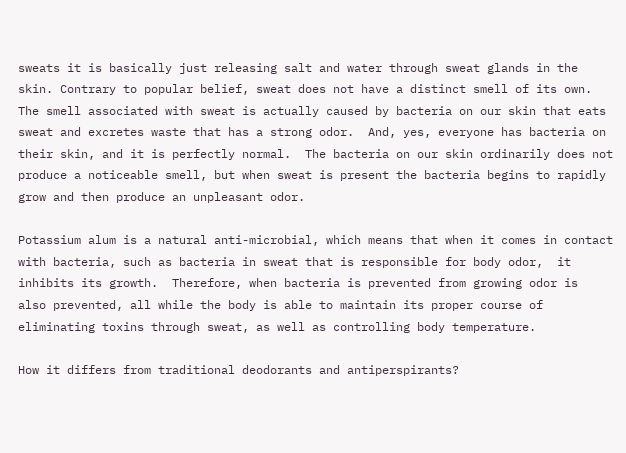sweats it is basically just releasing salt and water through sweat glands in the skin. Contrary to popular belief, sweat does not have a distinct smell of its own. The smell associated with sweat is actually caused by bacteria on our skin that eats sweat and excretes waste that has a strong odor.  And, yes, everyone has bacteria on their skin, and it is perfectly normal.  The bacteria on our skin ordinarily does not produce a noticeable smell, but when sweat is present the bacteria begins to rapidly grow and then produce an unpleasant odor.

Potassium alum is a natural anti-microbial, which means that when it comes in contact with bacteria, such as bacteria in sweat that is responsible for body odor,  it inhibits its growth.  Therefore, when bacteria is prevented from growing odor is  also prevented, all while the body is able to maintain its proper course of eliminating toxins through sweat, as well as controlling body temperature.

How it differs from traditional deodorants and antiperspirants?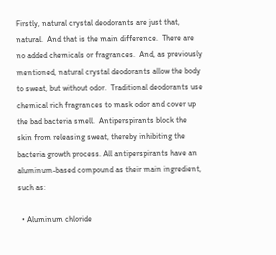Firstly, natural crystal deodorants are just that, natural.  And that is the main difference.  There are no added chemicals or fragrances.  And, as previously mentioned, natural crystal deodorants allow the body to sweat, but without odor.  Traditional deodorants use chemical rich fragrances to mask odor and cover up the bad bacteria smell.  Antiperspirants block the skin from releasing sweat, thereby inhibiting the bacteria growth process. All antiperspirants have an aluminum-based compound as their main ingredient, such as:

  • Aluminum chloride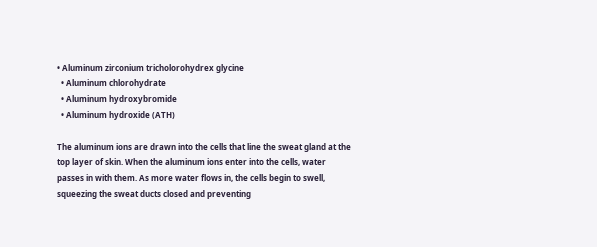• Aluminum zirconium tricholorohydrex glycine
  • Aluminum chlorohydrate
  • Aluminum hydroxybromide
  • Aluminum hydroxide (ATH)

The aluminum ions are drawn into the cells that line the sweat gland at the top layer of skin. When the aluminum ions enter into the cells, water passes in with them. As more water flows in, the cells begin to swell, squeezing the sweat ducts closed and preventing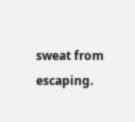sweat from escaping.